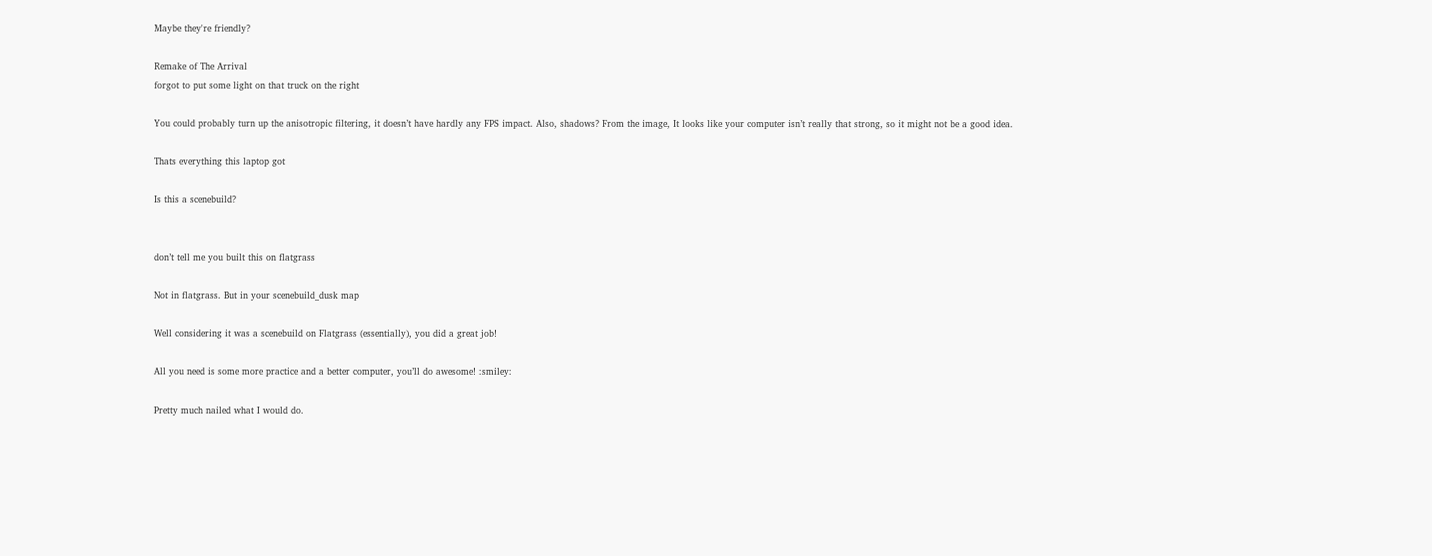Maybe they're friendly?

Remake of The Arrival
forgot to put some light on that truck on the right

You could probably turn up the anisotropic filtering, it doesn’t have hardly any FPS impact. Also, shadows? From the image, It looks like your computer isn’t really that strong, so it might not be a good idea.

Thats everything this laptop got

Is this a scenebuild?


don’t tell me you built this on flatgrass

Not in flatgrass. But in your scenebuild_dusk map

Well considering it was a scenebuild on Flatgrass (essentially), you did a great job!

All you need is some more practice and a better computer, you’ll do awesome! :smiley:

Pretty much nailed what I would do.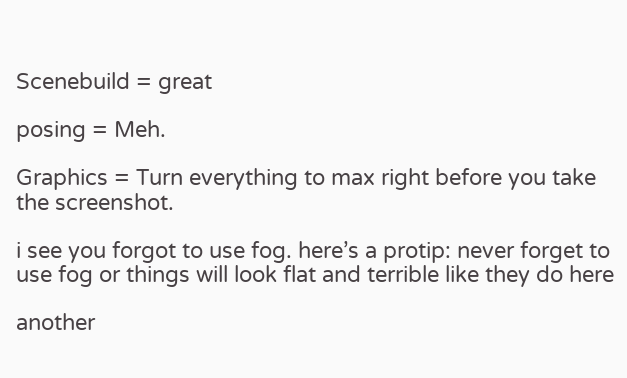Scenebuild = great

posing = Meh.

Graphics = Turn everything to max right before you take the screenshot.

i see you forgot to use fog. here’s a protip: never forget to use fog or things will look flat and terrible like they do here

another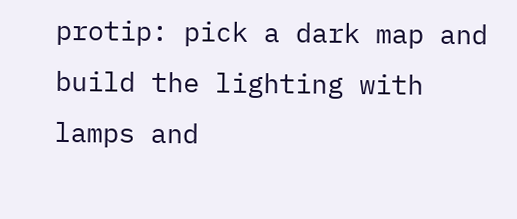protip: pick a dark map and build the lighting with lamps and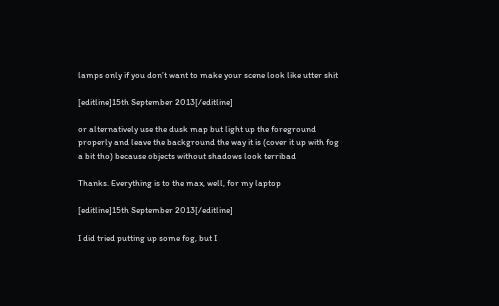lamps only if you don’t want to make your scene look like utter shit

[editline]15th September 2013[/editline]

or alternatively use the dusk map but light up the foreground properly and leave the background the way it is (cover it up with fog a bit tho) because objects without shadows look terribad

Thanks. Everything is to the max, well, for my laptop

[editline]15th September 2013[/editline]

I did tried putting up some fog, but I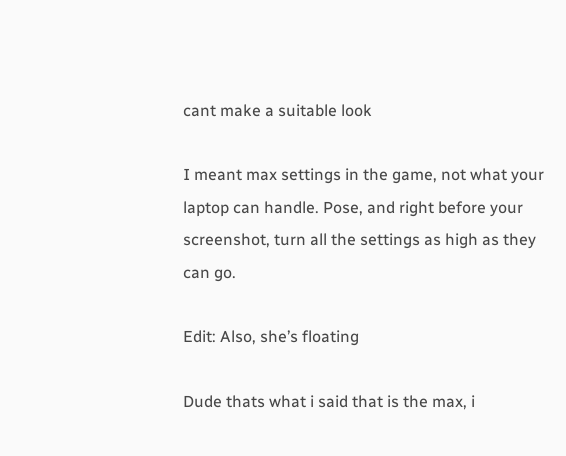cant make a suitable look

I meant max settings in the game, not what your laptop can handle. Pose, and right before your screenshot, turn all the settings as high as they can go.

Edit: Also, she’s floating

Dude thats what i said that is the max, i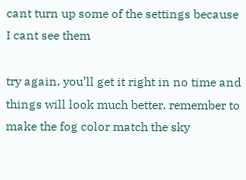cant turn up some of the settings because I cant see them

try again, you’ll get it right in no time and things will look much better. remember to make the fog color match the sky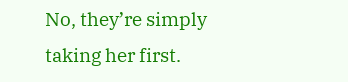No, they’re simply taking her first.